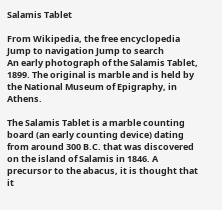Salamis Tablet

From Wikipedia, the free encyclopedia
Jump to navigation Jump to search
An early photograph of the Salamis Tablet, 1899. The original is marble and is held by the National Museum of Epigraphy, in Athens.

The Salamis Tablet is a marble counting board (an early counting device) dating from around 300 B.C. that was discovered on the island of Salamis in 1846. A precursor to the abacus, it is thought that it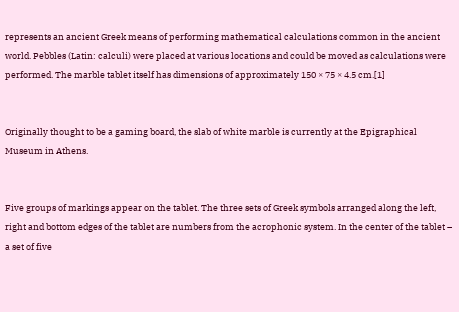represents an ancient Greek means of performing mathematical calculations common in the ancient world. Pebbles (Latin: calculi) were placed at various locations and could be moved as calculations were performed. The marble tablet itself has dimensions of approximately 150 × 75 × 4.5 cm.[1]


Originally thought to be a gaming board, the slab of white marble is currently at the Epigraphical Museum in Athens.


Five groups of markings appear on the tablet. The three sets of Greek symbols arranged along the left, right and bottom edges of the tablet are numbers from the acrophonic system. In the center of the tablet – a set of five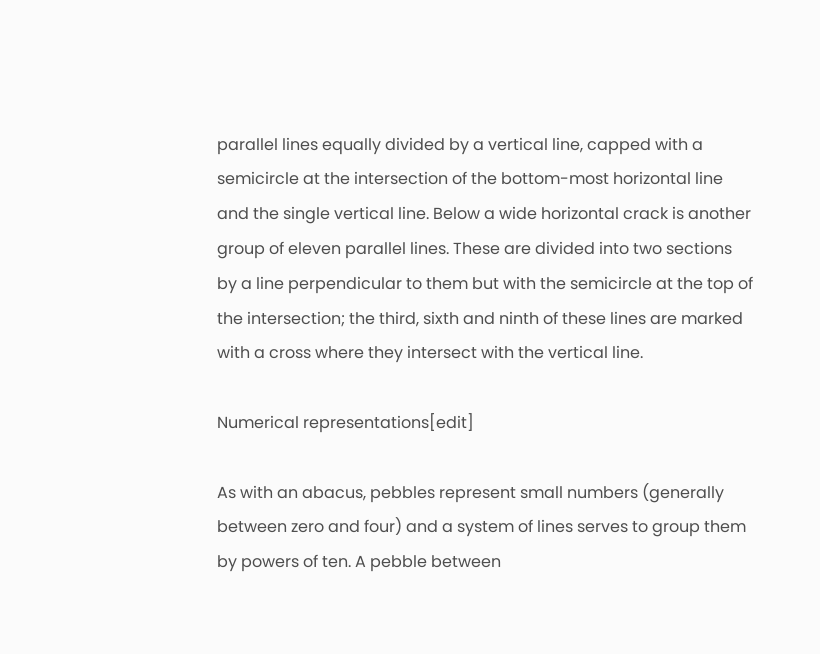parallel lines equally divided by a vertical line, capped with a semicircle at the intersection of the bottom-most horizontal line and the single vertical line. Below a wide horizontal crack is another group of eleven parallel lines. These are divided into two sections by a line perpendicular to them but with the semicircle at the top of the intersection; the third, sixth and ninth of these lines are marked with a cross where they intersect with the vertical line.

Numerical representations[edit]

As with an abacus, pebbles represent small numbers (generally between zero and four) and a system of lines serves to group them by powers of ten. A pebble between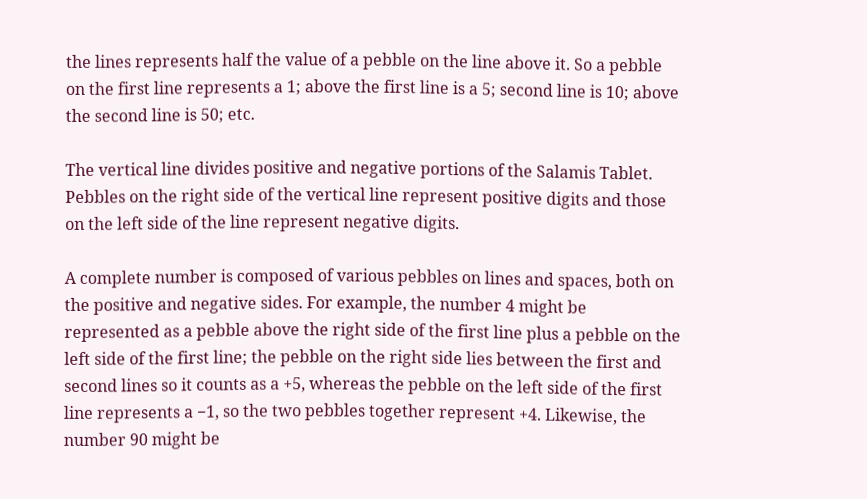the lines represents half the value of a pebble on the line above it. So a pebble on the first line represents a 1; above the first line is a 5; second line is 10; above the second line is 50; etc.

The vertical line divides positive and negative portions of the Salamis Tablet. Pebbles on the right side of the vertical line represent positive digits and those on the left side of the line represent negative digits.

A complete number is composed of various pebbles on lines and spaces, both on the positive and negative sides. For example, the number 4 might be represented as a pebble above the right side of the first line plus a pebble on the left side of the first line; the pebble on the right side lies between the first and second lines so it counts as a +5, whereas the pebble on the left side of the first line represents a −1, so the two pebbles together represent +4. Likewise, the number 90 might be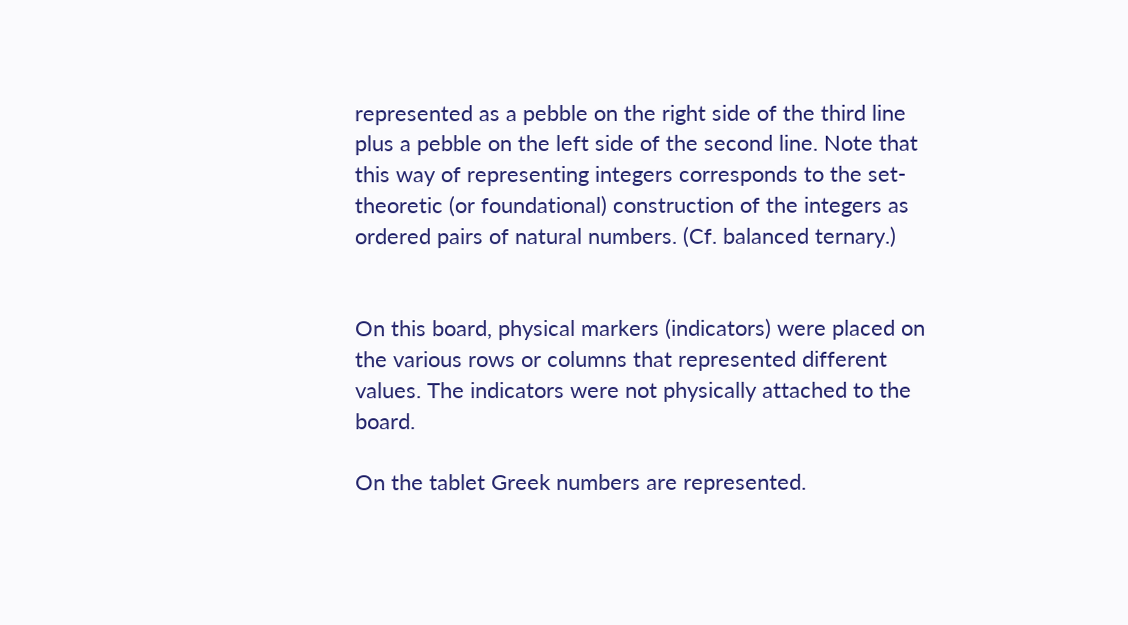represented as a pebble on the right side of the third line plus a pebble on the left side of the second line. Note that this way of representing integers corresponds to the set-theoretic (or foundational) construction of the integers as ordered pairs of natural numbers. (Cf. balanced ternary.)


On this board, physical markers (indicators) were placed on the various rows or columns that represented different values. The indicators were not physically attached to the board.

On the tablet Greek numbers are represented.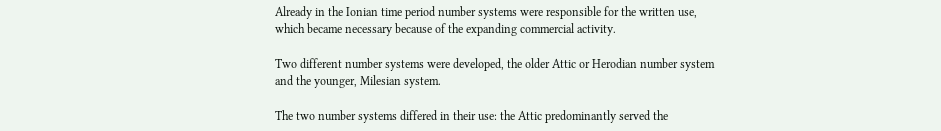Already in the Ionian time period number systems were responsible for the written use, which became necessary because of the expanding commercial activity.

Two different number systems were developed, the older Attic or Herodian number system and the younger, Milesian system.

The two number systems differed in their use: the Attic predominantly served the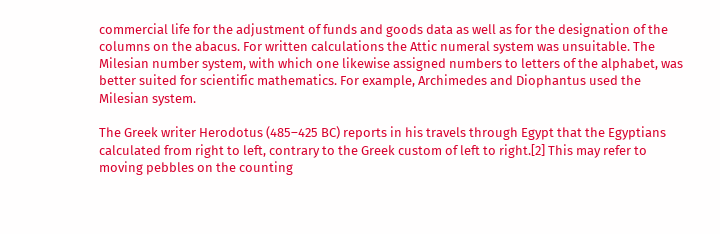commercial life for the adjustment of funds and goods data as well as for the designation of the columns on the abacus. For written calculations the Attic numeral system was unsuitable. The Milesian number system, with which one likewise assigned numbers to letters of the alphabet, was better suited for scientific mathematics. For example, Archimedes and Diophantus used the Milesian system.

The Greek writer Herodotus (485–425 BC) reports in his travels through Egypt that the Egyptians calculated from right to left, contrary to the Greek custom of left to right.[2] This may refer to moving pebbles on the counting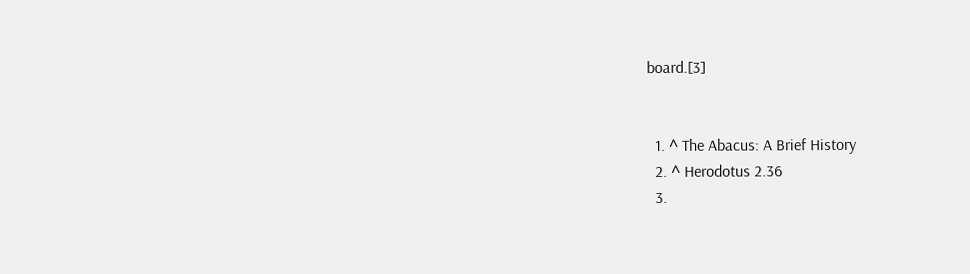board.[3]


  1. ^ The Abacus: A Brief History
  2. ^ Herodotus 2.36
  3.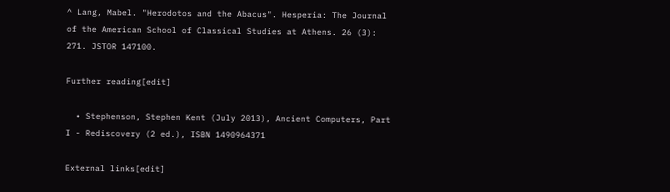^ Lang, Mabel. "Herodotos and the Abacus". Hesperia: The Journal of the American School of Classical Studies at Athens. 26 (3): 271. JSTOR 147100.

Further reading[edit]

  • Stephenson, Stephen Kent (July 2013), Ancient Computers, Part I - Rediscovery (2 ed.), ISBN 1490964371

External links[edit]